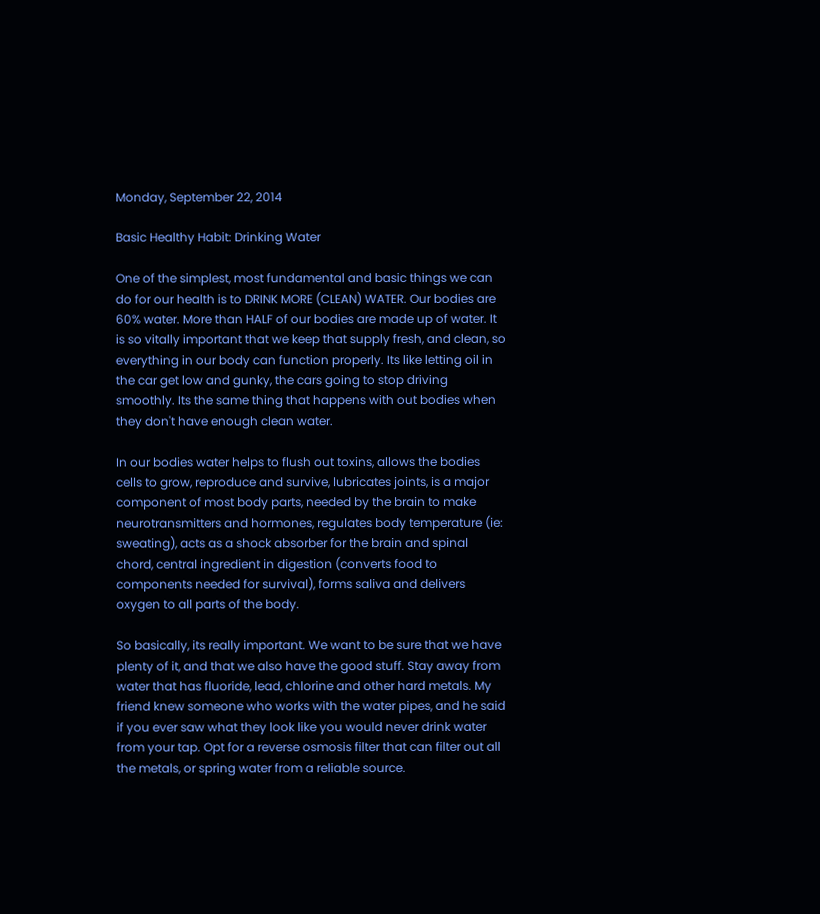Monday, September 22, 2014

Basic Healthy Habit: Drinking Water

One of the simplest, most fundamental and basic things we can do for our health is to DRINK MORE (CLEAN) WATER. Our bodies are 60% water. More than HALF of our bodies are made up of water. It is so vitally important that we keep that supply fresh, and clean, so everything in our body can function properly. Its like letting oil in the car get low and gunky, the cars going to stop driving smoothly. Its the same thing that happens with out bodies when they don't have enough clean water.

In our bodies water helps to flush out toxins, allows the bodies cells to grow, reproduce and survive, lubricates joints, is a major component of most body parts, needed by the brain to make neurotransmitters and hormones, regulates body temperature (ie: sweating), acts as a shock absorber for the brain and spinal chord, central ingredient in digestion (converts food to components needed for survival), forms saliva and delivers oxygen to all parts of the body.

So basically, its really important. We want to be sure that we have plenty of it, and that we also have the good stuff. Stay away from water that has fluoride, lead, chlorine and other hard metals. My friend knew someone who works with the water pipes, and he said if you ever saw what they look like you would never drink water from your tap. Opt for a reverse osmosis filter that can filter out all the metals, or spring water from a reliable source.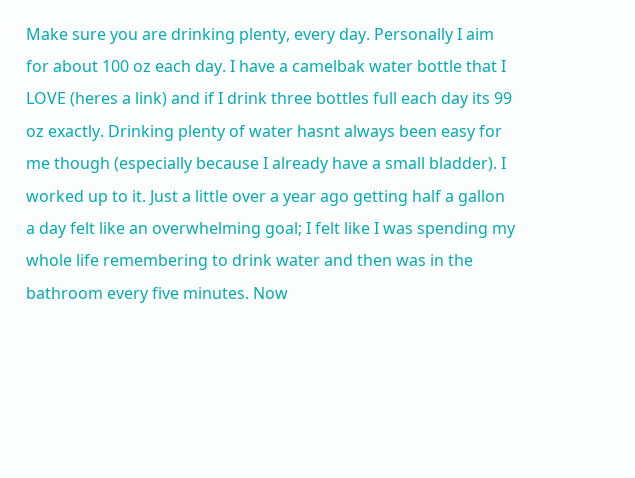Make sure you are drinking plenty, every day. Personally I aim for about 100 oz each day. I have a camelbak water bottle that I LOVE (heres a link) and if I drink three bottles full each day its 99 oz exactly. Drinking plenty of water hasnt always been easy for me though (especially because I already have a small bladder). I worked up to it. Just a little over a year ago getting half a gallon a day felt like an overwhelming goal; I felt like I was spending my whole life remembering to drink water and then was in the bathroom every five minutes. Now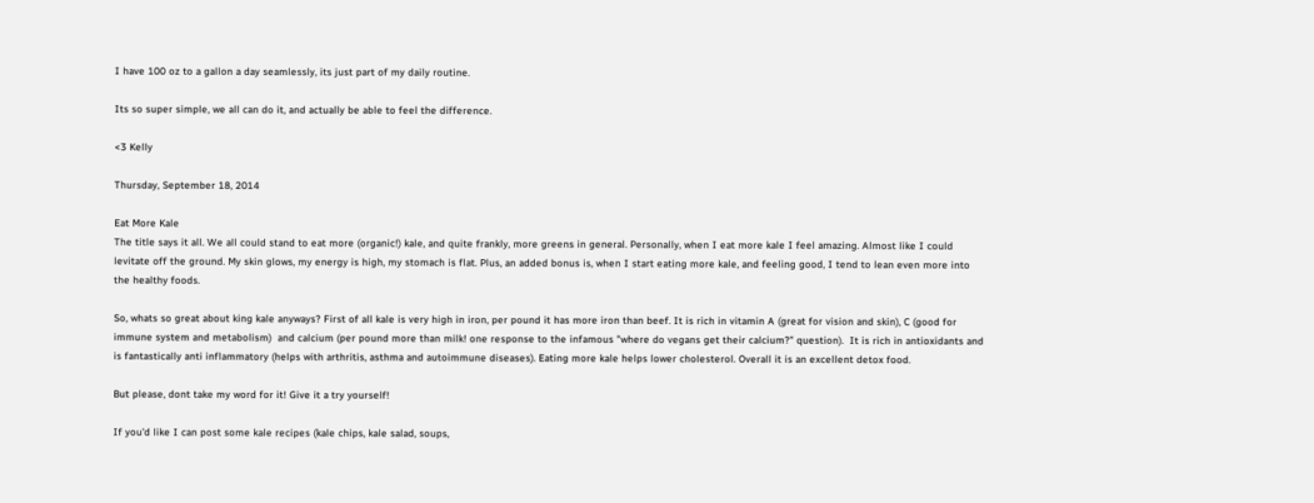I have 100 oz to a gallon a day seamlessly, its just part of my daily routine.

Its so super simple, we all can do it, and actually be able to feel the difference.

<3 Kelly

Thursday, September 18, 2014

Eat More Kale
The title says it all. We all could stand to eat more (organic!) kale, and quite frankly, more greens in general. Personally, when I eat more kale I feel amazing. Almost like I could levitate off the ground. My skin glows, my energy is high, my stomach is flat. Plus, an added bonus is, when I start eating more kale, and feeling good, I tend to lean even more into the healthy foods.

So, whats so great about king kale anyways? First of all kale is very high in iron, per pound it has more iron than beef. It is rich in vitamin A (great for vision and skin), C (good for immune system and metabolism)  and calcium (per pound more than milk! one response to the infamous "where do vegans get their calcium?" question).  It is rich in antioxidants and is fantastically anti inflammatory (helps with arthritis, asthma and autoimmune diseases). Eating more kale helps lower cholesterol. Overall it is an excellent detox food.

But please, dont take my word for it! Give it a try yourself!

If you'd like I can post some kale recipes (kale chips, kale salad, soups,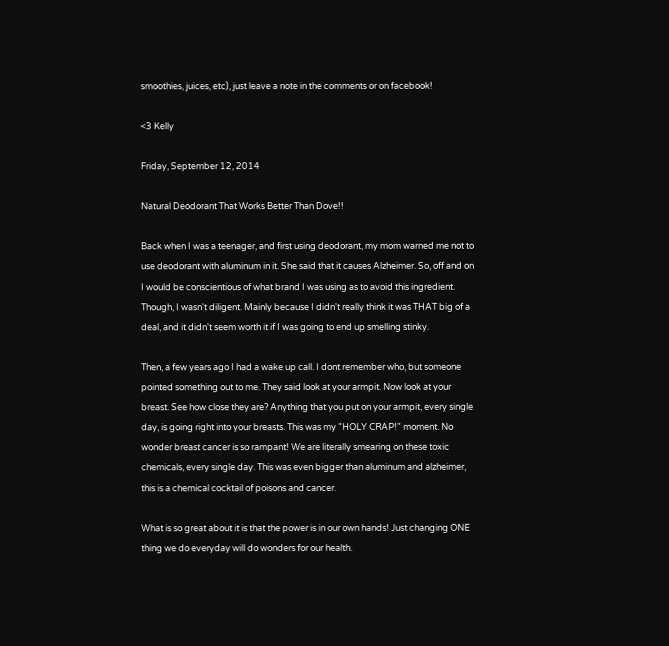smoothies, juices, etc), just leave a note in the comments or on facebook!

<3 Kelly

Friday, September 12, 2014

Natural Deodorant That Works Better Than Dove!!

Back when I was a teenager, and first using deodorant, my mom warned me not to use deodorant with aluminum in it. She said that it causes Alzheimer. So, off and on I would be conscientious of what brand I was using as to avoid this ingredient. Though, I wasn't diligent. Mainly because I didn't really think it was THAT big of a deal, and it didn't seem worth it if I was going to end up smelling stinky.

Then, a few years ago I had a wake up call. I dont remember who, but someone pointed something out to me. They said look at your armpit. Now look at your breast. See how close they are? Anything that you put on your armpit, every single day, is going right into your breasts. This was my "HOLY CRAP!" moment. No wonder breast cancer is so rampant! We are literally smearing on these toxic chemicals, every single day. This was even bigger than aluminum and alzheimer, this is a chemical cocktail of poisons and cancer.

What is so great about it is that the power is in our own hands! Just changing ONE thing we do everyday will do wonders for our health.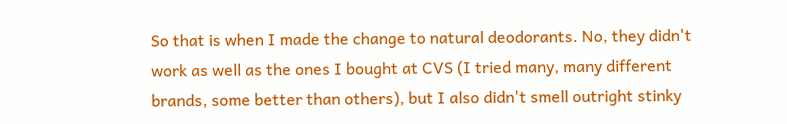So that is when I made the change to natural deodorants. No, they didn't work as well as the ones I bought at CVS (I tried many, many different brands, some better than others), but I also didn't smell outright stinky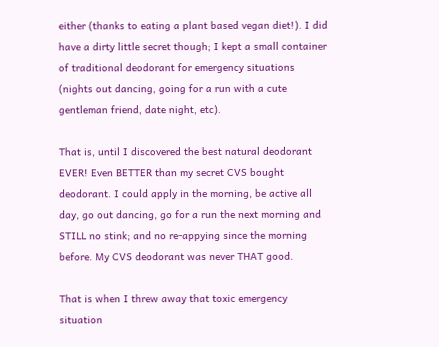either (thanks to eating a plant based vegan diet!). I did have a dirty little secret though; I kept a small container of traditional deodorant for emergency situations (nights out dancing, going for a run with a cute gentleman friend, date night, etc).

That is, until I discovered the best natural deodorant EVER! Even BETTER than my secret CVS bought deodorant. I could apply in the morning, be active all day, go out dancing, go for a run the next morning and STILL no stink; and no re-appying since the morning before. My CVS deodorant was never THAT good.

That is when I threw away that toxic emergency situation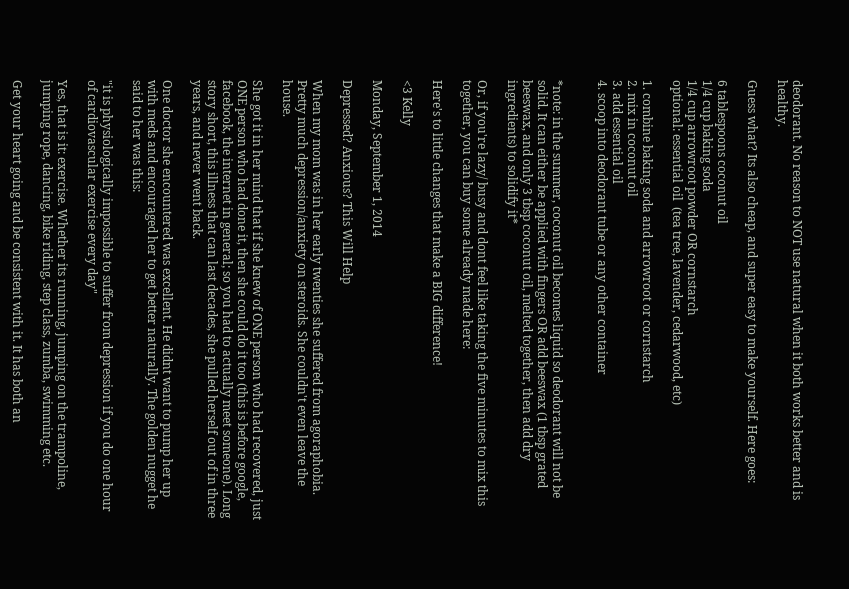deodorant. No reason to NOT use natural when it both works better and is healthy.

Guess what? Its also cheap, and super easy to make yourself. Here goes:

6 tablespoons coconut oil
1/4 cup baking soda
1/4 cup arrowroot powder OR cornstarch
optional: essential oil  (tea tree, lavender, cedarwood, etc)

1. combine baking soda and arrowroot or cornstarch
2. mix in coconut oil
3. add essential oil
4. scoop into deodorant tube or any other container


*note: in the summer, coconut oil becomes liquid so deodorant will not be solid. It can either be applied with fingers OR add beeswax (1 tbsp grated beeswax, and only 3 tbsp coconut oil, melted together, then add dry ingredients) to solidify it*

Or, if you're lazy/ busy and dont feel like taking the five minutes to mix this together, you can buy some already made here:

Here's to little changes that make a BIG difference!

<3 Kelly

Monday, September 1, 2014

Depressed? Anxious? This Will Help

When my mom was in her early twenties she suffered from agoraphobia. Pretty much depression/anxiety on steroids. She couldn't even leave the house.

She got it in her mind that if she knew of ONE person who had recovered, just ONE person who had done it, then she could do it too (this is before google, facebook, the internet in general; so you had to actually meet someone). Long story short, this illness that can last decades, she pulled herself out of in three years, and never went back.

One doctor she encountered was excellent. He didnt want to pump her up with meds and encouraged her to get better naturally. The golden nugget he said to her was this:

"it is physiologically impossible to suffer from depression if you do one hour of cardiovascular exercise every day"

Yes, that is it: exercise. Whether its running, jumping on the trampoline, jumping rope, dancing, bike riding, step class, zumba, swimming etc.

Get your heart going and be consistent with it. It has both an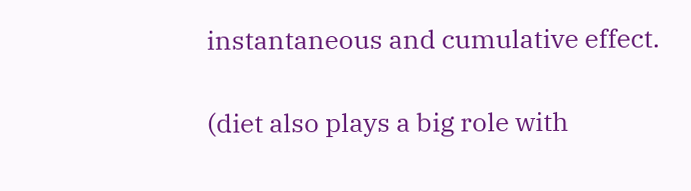instantaneous and cumulative effect.

(diet also plays a big role with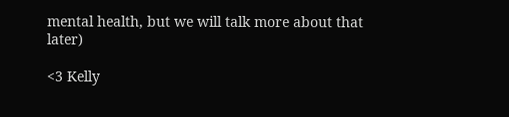mental health, but we will talk more about that later)

<3 Kelly